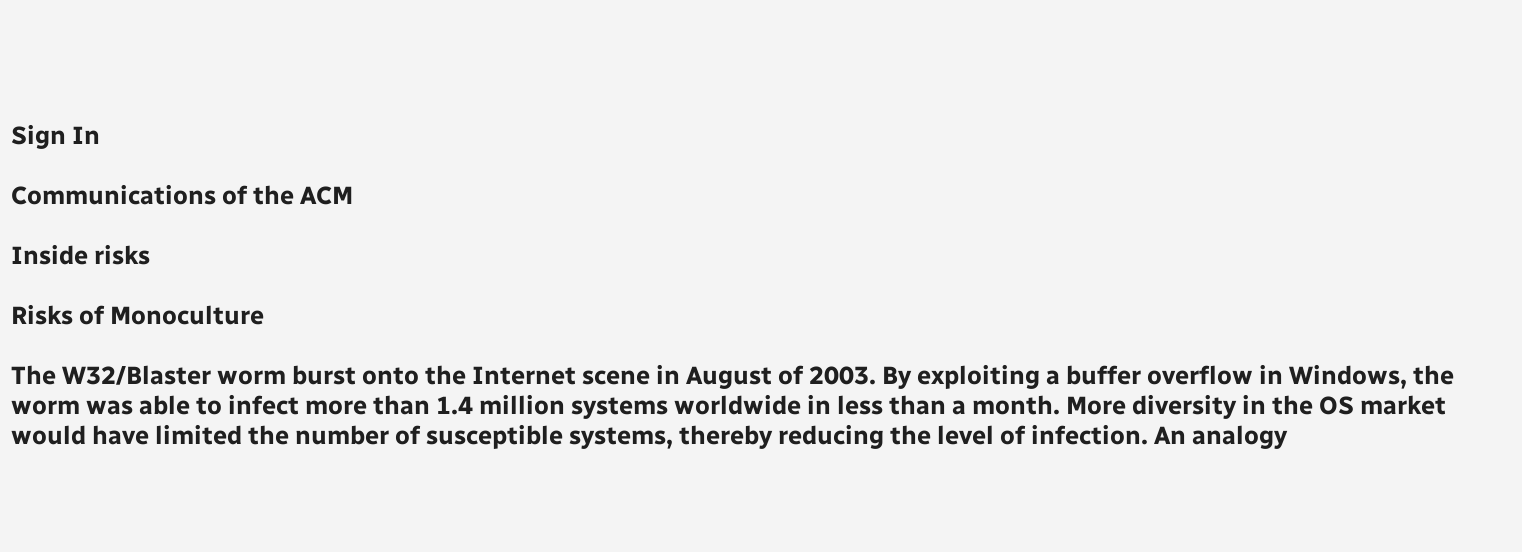Sign In

Communications of the ACM

Inside risks

Risks of Monoculture

The W32/Blaster worm burst onto the Internet scene in August of 2003. By exploiting a buffer overflow in Windows, the worm was able to infect more than 1.4 million systems worldwide in less than a month. More diversity in the OS market would have limited the number of susceptible systems, thereby reducing the level of infection. An analogy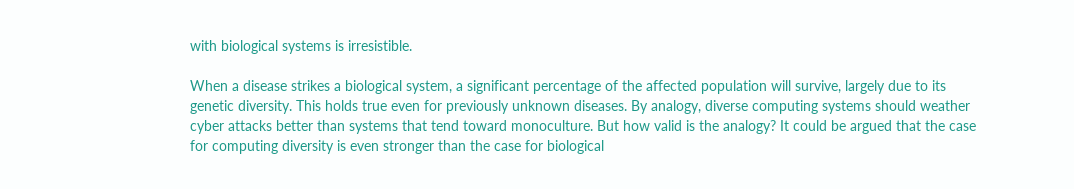with biological systems is irresistible.

When a disease strikes a biological system, a significant percentage of the affected population will survive, largely due to its genetic diversity. This holds true even for previously unknown diseases. By analogy, diverse computing systems should weather cyber attacks better than systems that tend toward monoculture. But how valid is the analogy? It could be argued that the case for computing diversity is even stronger than the case for biological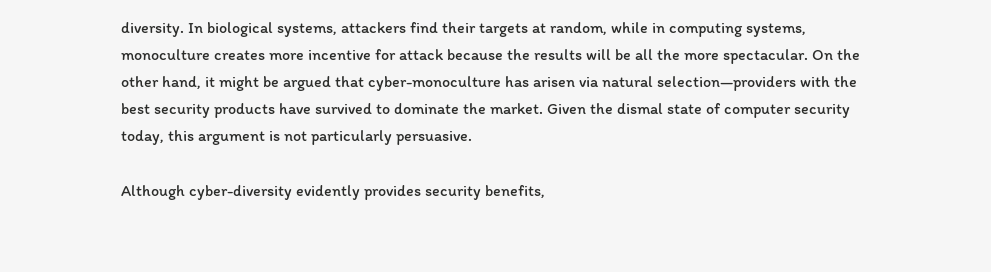diversity. In biological systems, attackers find their targets at random, while in computing systems, monoculture creates more incentive for attack because the results will be all the more spectacular. On the other hand, it might be argued that cyber-monoculture has arisen via natural selection—providers with the best security products have survived to dominate the market. Given the dismal state of computer security today, this argument is not particularly persuasive.

Although cyber-diversity evidently provides security benefits,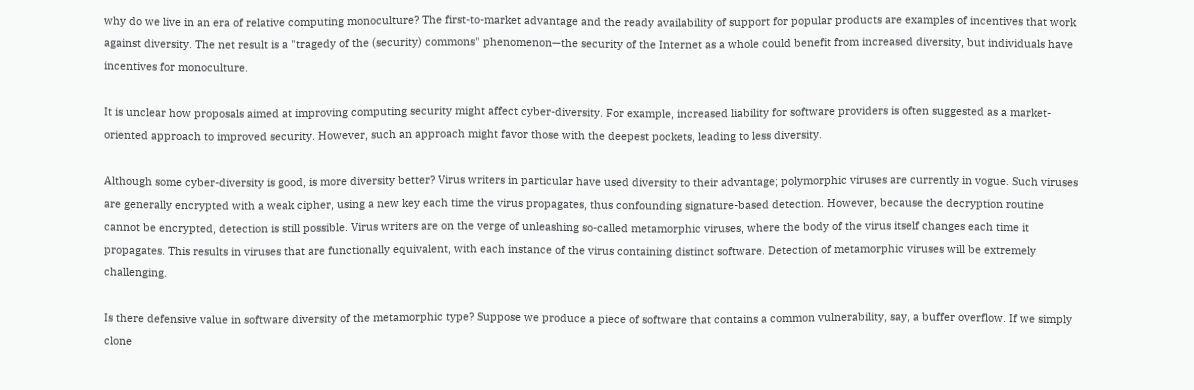why do we live in an era of relative computing monoculture? The first-to-market advantage and the ready availability of support for popular products are examples of incentives that work against diversity. The net result is a "tragedy of the (security) commons" phenomenon—the security of the Internet as a whole could benefit from increased diversity, but individuals have incentives for monoculture.

It is unclear how proposals aimed at improving computing security might affect cyber-diversity. For example, increased liability for software providers is often suggested as a market-oriented approach to improved security. However, such an approach might favor those with the deepest pockets, leading to less diversity.

Although some cyber-diversity is good, is more diversity better? Virus writers in particular have used diversity to their advantage; polymorphic viruses are currently in vogue. Such viruses are generally encrypted with a weak cipher, using a new key each time the virus propagates, thus confounding signature-based detection. However, because the decryption routine cannot be encrypted, detection is still possible. Virus writers are on the verge of unleashing so-called metamorphic viruses, where the body of the virus itself changes each time it propagates. This results in viruses that are functionally equivalent, with each instance of the virus containing distinct software. Detection of metamorphic viruses will be extremely challenging.

Is there defensive value in software diversity of the metamorphic type? Suppose we produce a piece of software that contains a common vulnerability, say, a buffer overflow. If we simply clone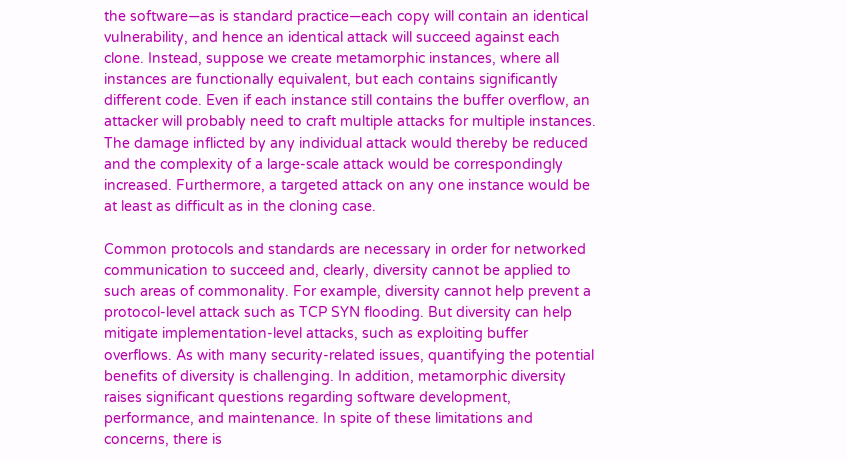the software—as is standard practice—each copy will contain an identical vulnerability, and hence an identical attack will succeed against each clone. Instead, suppose we create metamorphic instances, where all instances are functionally equivalent, but each contains significantly different code. Even if each instance still contains the buffer overflow, an attacker will probably need to craft multiple attacks for multiple instances. The damage inflicted by any individual attack would thereby be reduced and the complexity of a large-scale attack would be correspondingly increased. Furthermore, a targeted attack on any one instance would be at least as difficult as in the cloning case.

Common protocols and standards are necessary in order for networked communication to succeed and, clearly, diversity cannot be applied to such areas of commonality. For example, diversity cannot help prevent a protocol-level attack such as TCP SYN flooding. But diversity can help mitigate implementation-level attacks, such as exploiting buffer overflows. As with many security-related issues, quantifying the potential benefits of diversity is challenging. In addition, metamorphic diversity raises significant questions regarding software development, performance, and maintenance. In spite of these limitations and concerns, there is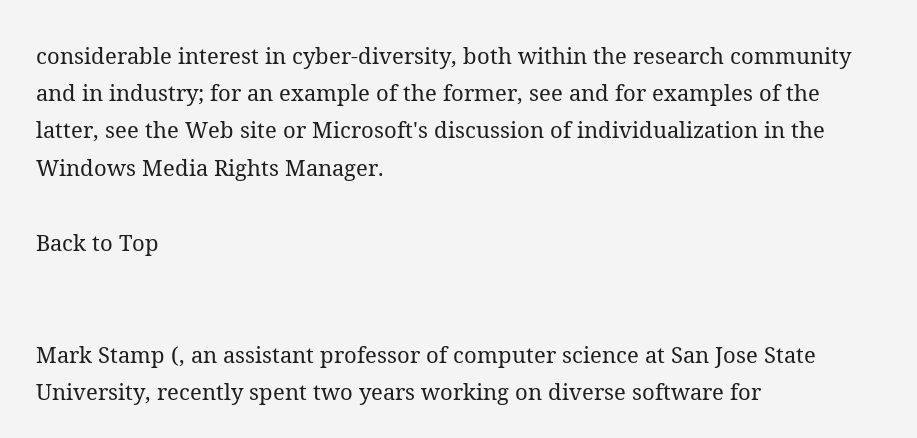considerable interest in cyber-diversity, both within the research community and in industry; for an example of the former, see and for examples of the latter, see the Web site or Microsoft's discussion of individualization in the Windows Media Rights Manager.

Back to Top


Mark Stamp (, an assistant professor of computer science at San Jose State University, recently spent two years working on diverse software for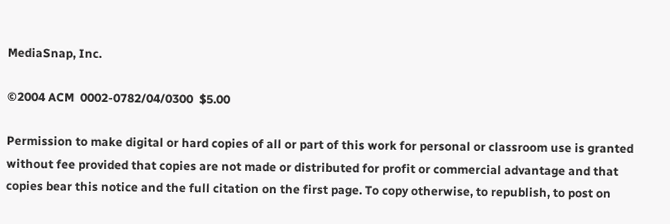MediaSnap, Inc.

©2004 ACM  0002-0782/04/0300  $5.00

Permission to make digital or hard copies of all or part of this work for personal or classroom use is granted without fee provided that copies are not made or distributed for profit or commercial advantage and that copies bear this notice and the full citation on the first page. To copy otherwise, to republish, to post on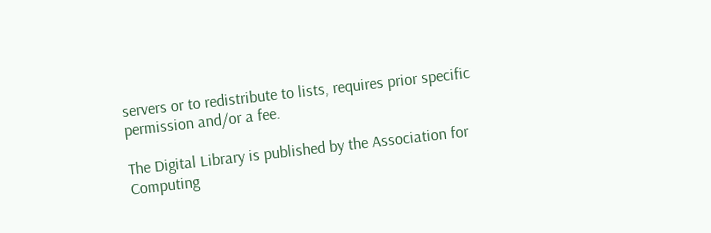servers or to redistribute to lists, requires prior specific permission and/or a fee.

The Digital Library is published by the Association for Computing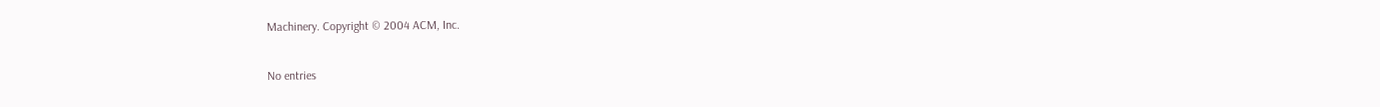Machinery. Copyright © 2004 ACM, Inc.


No entries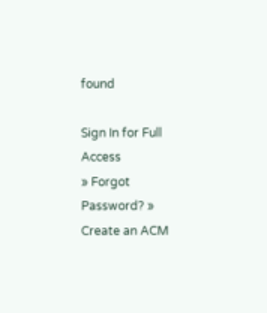found

Sign In for Full Access
» Forgot Password? » Create an ACM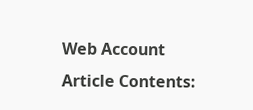Web Account
Article Contents: